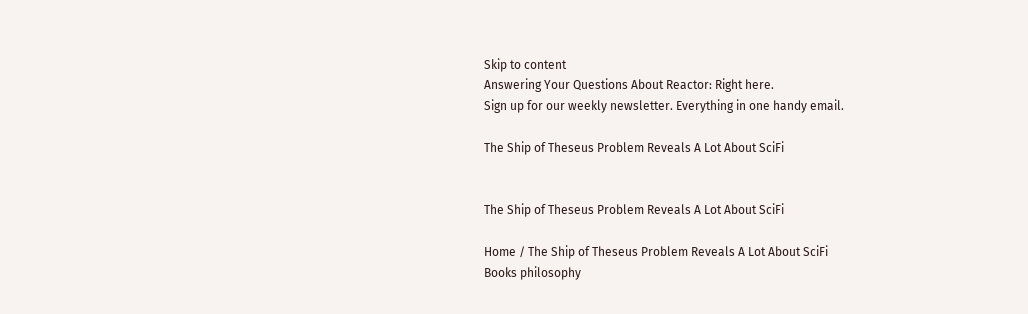Skip to content
Answering Your Questions About Reactor: Right here.
Sign up for our weekly newsletter. Everything in one handy email.

The Ship of Theseus Problem Reveals A Lot About SciFi


The Ship of Theseus Problem Reveals A Lot About SciFi

Home / The Ship of Theseus Problem Reveals A Lot About SciFi
Books philosophy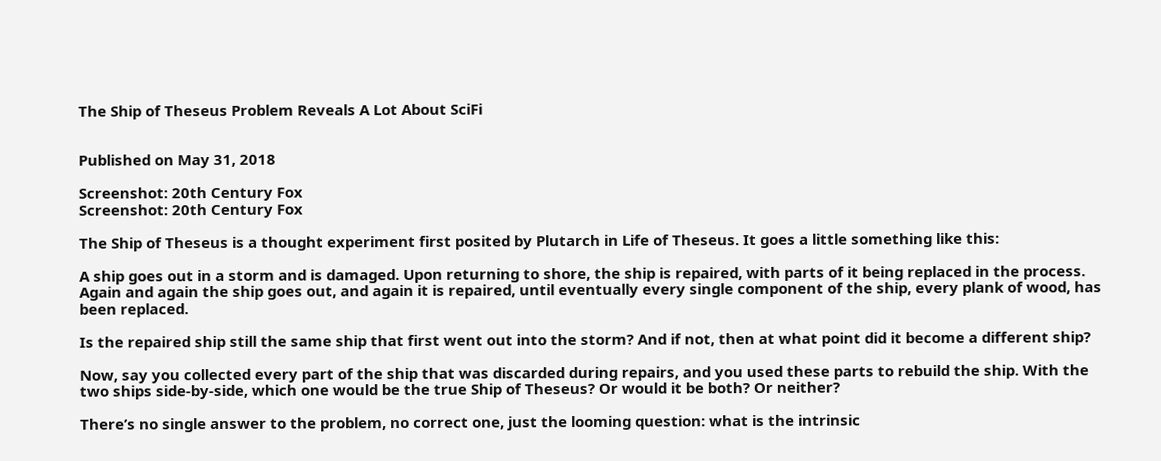The Ship of Theseus Problem Reveals A Lot About SciFi


Published on May 31, 2018

Screenshot: 20th Century Fox
Screenshot: 20th Century Fox

The Ship of Theseus is a thought experiment first posited by Plutarch in Life of Theseus. It goes a little something like this:

A ship goes out in a storm and is damaged. Upon returning to shore, the ship is repaired, with parts of it being replaced in the process. Again and again the ship goes out, and again it is repaired, until eventually every single component of the ship, every plank of wood, has been replaced.

Is the repaired ship still the same ship that first went out into the storm? And if not, then at what point did it become a different ship?

Now, say you collected every part of the ship that was discarded during repairs, and you used these parts to rebuild the ship. With the two ships side-by-side, which one would be the true Ship of Theseus? Or would it be both? Or neither?

There’s no single answer to the problem, no correct one, just the looming question: what is the intrinsic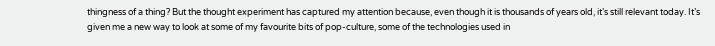thingness of a thing? But the thought experiment has captured my attention because, even though it is thousands of years old, it’s still relevant today. It’s given me a new way to look at some of my favourite bits of pop-culture, some of the technologies used in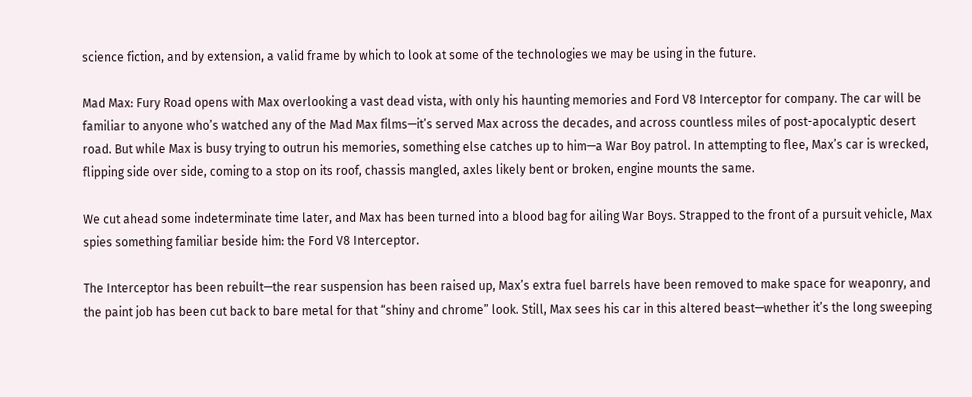science fiction, and by extension, a valid frame by which to look at some of the technologies we may be using in the future.

Mad Max: Fury Road opens with Max overlooking a vast dead vista, with only his haunting memories and Ford V8 Interceptor for company. The car will be familiar to anyone who’s watched any of the Mad Max films—it’s served Max across the decades, and across countless miles of post-apocalyptic desert road. But while Max is busy trying to outrun his memories, something else catches up to him—a War Boy patrol. In attempting to flee, Max’s car is wrecked, flipping side over side, coming to a stop on its roof, chassis mangled, axles likely bent or broken, engine mounts the same.

We cut ahead some indeterminate time later, and Max has been turned into a blood bag for ailing War Boys. Strapped to the front of a pursuit vehicle, Max spies something familiar beside him: the Ford V8 Interceptor.

The Interceptor has been rebuilt—the rear suspension has been raised up, Max’s extra fuel barrels have been removed to make space for weaponry, and the paint job has been cut back to bare metal for that “shiny and chrome” look. Still, Max sees his car in this altered beast—whether it’s the long sweeping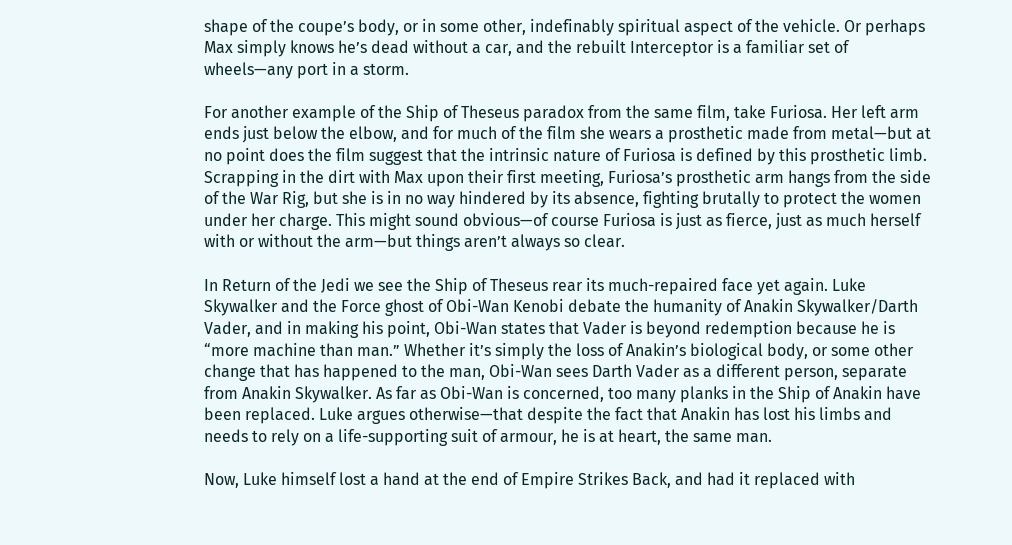shape of the coupe’s body, or in some other, indefinably spiritual aspect of the vehicle. Or perhaps Max simply knows he’s dead without a car, and the rebuilt Interceptor is a familiar set of wheels—any port in a storm.

For another example of the Ship of Theseus paradox from the same film, take Furiosa. Her left arm ends just below the elbow, and for much of the film she wears a prosthetic made from metal—but at no point does the film suggest that the intrinsic nature of Furiosa is defined by this prosthetic limb. Scrapping in the dirt with Max upon their first meeting, Furiosa’s prosthetic arm hangs from the side of the War Rig, but she is in no way hindered by its absence, fighting brutally to protect the women under her charge. This might sound obvious—of course Furiosa is just as fierce, just as much herself with or without the arm—but things aren’t always so clear.

In Return of the Jedi we see the Ship of Theseus rear its much-repaired face yet again. Luke Skywalker and the Force ghost of Obi-Wan Kenobi debate the humanity of Anakin Skywalker/Darth Vader, and in making his point, Obi-Wan states that Vader is beyond redemption because he is “more machine than man.” Whether it’s simply the loss of Anakin’s biological body, or some other change that has happened to the man, Obi-Wan sees Darth Vader as a different person, separate from Anakin Skywalker. As far as Obi-Wan is concerned, too many planks in the Ship of Anakin have been replaced. Luke argues otherwise—that despite the fact that Anakin has lost his limbs and needs to rely on a life-supporting suit of armour, he is at heart, the same man.

Now, Luke himself lost a hand at the end of Empire Strikes Back, and had it replaced with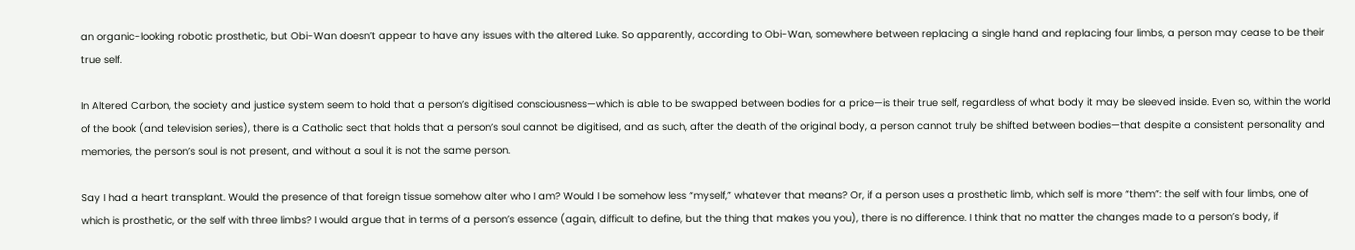an organic-looking robotic prosthetic, but Obi-Wan doesn’t appear to have any issues with the altered Luke. So apparently, according to Obi-Wan, somewhere between replacing a single hand and replacing four limbs, a person may cease to be their true self.

In Altered Carbon, the society and justice system seem to hold that a person’s digitised consciousness—which is able to be swapped between bodies for a price—is their true self, regardless of what body it may be sleeved inside. Even so, within the world of the book (and television series), there is a Catholic sect that holds that a person’s soul cannot be digitised, and as such, after the death of the original body, a person cannot truly be shifted between bodies—that despite a consistent personality and memories, the person’s soul is not present, and without a soul it is not the same person.

Say I had a heart transplant. Would the presence of that foreign tissue somehow alter who I am? Would I be somehow less “myself,” whatever that means? Or, if a person uses a prosthetic limb, which self is more “them”: the self with four limbs, one of which is prosthetic, or the self with three limbs? I would argue that in terms of a person’s essence (again, difficult to define, but the thing that makes you you), there is no difference. I think that no matter the changes made to a person’s body, if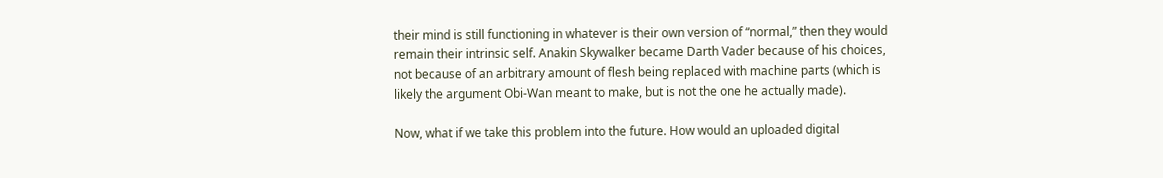their mind is still functioning in whatever is their own version of “normal,” then they would remain their intrinsic self. Anakin Skywalker became Darth Vader because of his choices, not because of an arbitrary amount of flesh being replaced with machine parts (which is likely the argument Obi-Wan meant to make, but is not the one he actually made).

Now, what if we take this problem into the future. How would an uploaded digital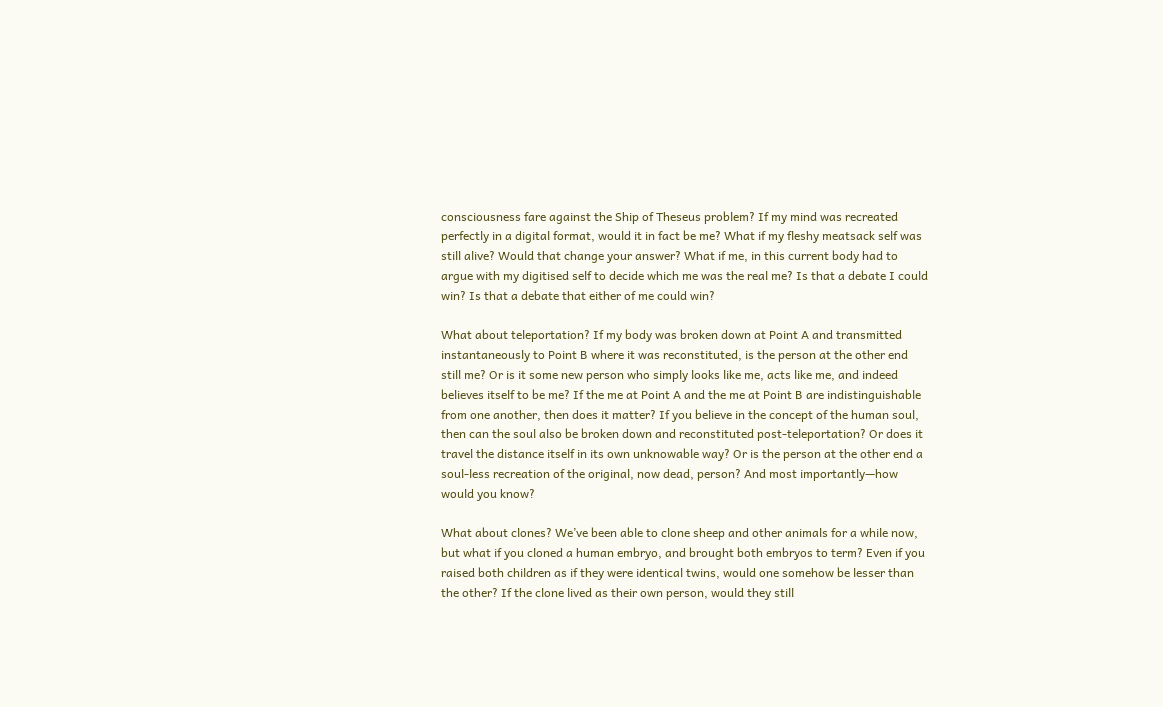consciousness fare against the Ship of Theseus problem? If my mind was recreated perfectly in a digital format, would it in fact be me? What if my fleshy meatsack self was still alive? Would that change your answer? What if me, in this current body had to argue with my digitised self to decide which me was the real me? Is that a debate I could win? Is that a debate that either of me could win?

What about teleportation? If my body was broken down at Point A and transmitted instantaneously to Point B where it was reconstituted, is the person at the other end still me? Or is it some new person who simply looks like me, acts like me, and indeed believes itself to be me? If the me at Point A and the me at Point B are indistinguishable from one another, then does it matter? If you believe in the concept of the human soul, then can the soul also be broken down and reconstituted post-teleportation? Or does it travel the distance itself in its own unknowable way? Or is the person at the other end a soul-less recreation of the original, now dead, person? And most importantly—how would you know?

What about clones? We’ve been able to clone sheep and other animals for a while now, but what if you cloned a human embryo, and brought both embryos to term? Even if you raised both children as if they were identical twins, would one somehow be lesser than the other? If the clone lived as their own person, would they still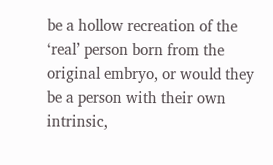be a hollow recreation of the ‘real’ person born from the original embryo, or would they be a person with their own intrinsic,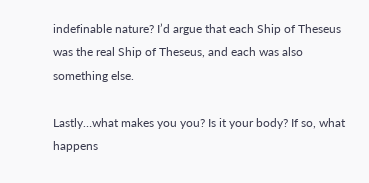indefinable nature? I’d argue that each Ship of Theseus was the real Ship of Theseus, and each was also something else.

Lastly…what makes you you? Is it your body? If so, what happens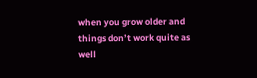when you grow older and things don’t work quite as well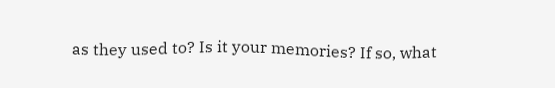as they used to? Is it your memories? If so, what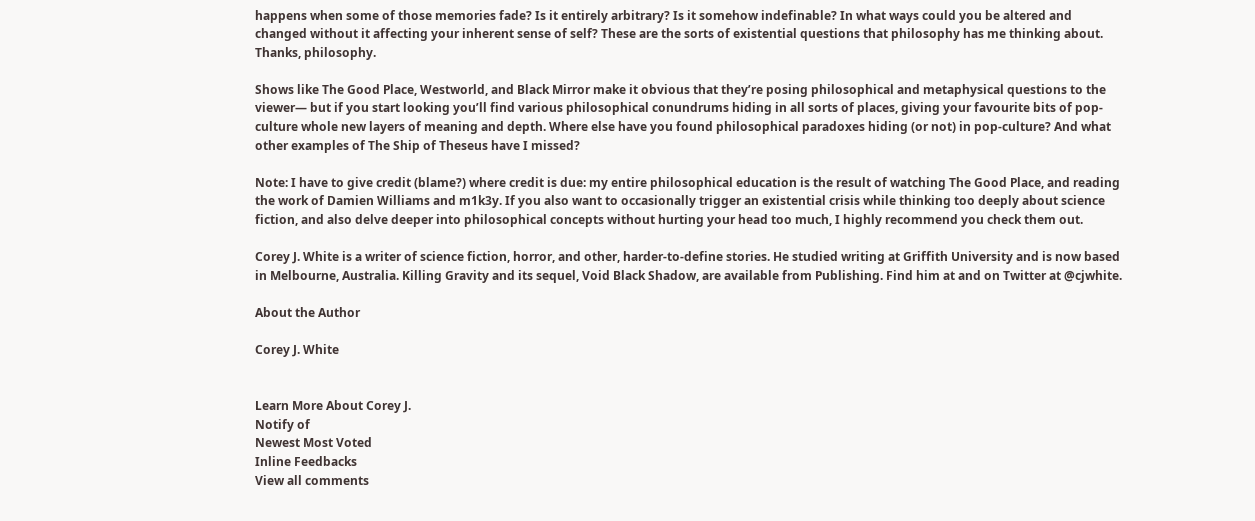happens when some of those memories fade? Is it entirely arbitrary? Is it somehow indefinable? In what ways could you be altered and changed without it affecting your inherent sense of self? These are the sorts of existential questions that philosophy has me thinking about. Thanks, philosophy.

Shows like The Good Place, Westworld, and Black Mirror make it obvious that they’re posing philosophical and metaphysical questions to the viewer— but if you start looking you’ll find various philosophical conundrums hiding in all sorts of places, giving your favourite bits of pop-culture whole new layers of meaning and depth. Where else have you found philosophical paradoxes hiding (or not) in pop-culture? And what other examples of The Ship of Theseus have I missed?

Note: I have to give credit (blame?) where credit is due: my entire philosophical education is the result of watching The Good Place, and reading the work of Damien Williams and m1k3y. If you also want to occasionally trigger an existential crisis while thinking too deeply about science fiction, and also delve deeper into philosophical concepts without hurting your head too much, I highly recommend you check them out.

Corey J. White is a writer of science fiction, horror, and other, harder-to-define stories. He studied writing at Griffith University and is now based in Melbourne, Australia. Killing Gravity and its sequel, Void Black Shadow, are available from Publishing. Find him at and on Twitter at @cjwhite.

About the Author

Corey J. White


Learn More About Corey J.
Notify of
Newest Most Voted
Inline Feedbacks
View all comments